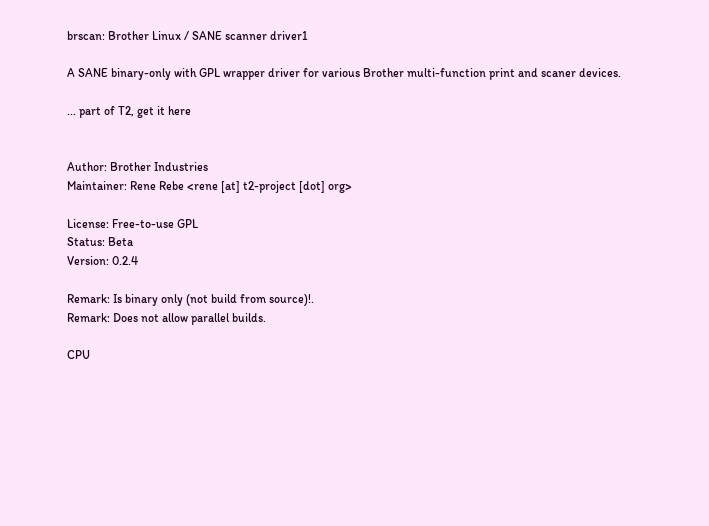brscan: Brother Linux / SANE scanner driver1

A SANE binary-only with GPL wrapper driver for various Brother multi-function print and scaner devices.

... part of T2, get it here


Author: Brother Industries
Maintainer: Rene Rebe <rene [at] t2-project [dot] org>

License: Free-to-use GPL
Status: Beta
Version: 0.2.4

Remark: Is binary only (not build from source)!.
Remark: Does not allow parallel builds.

CPU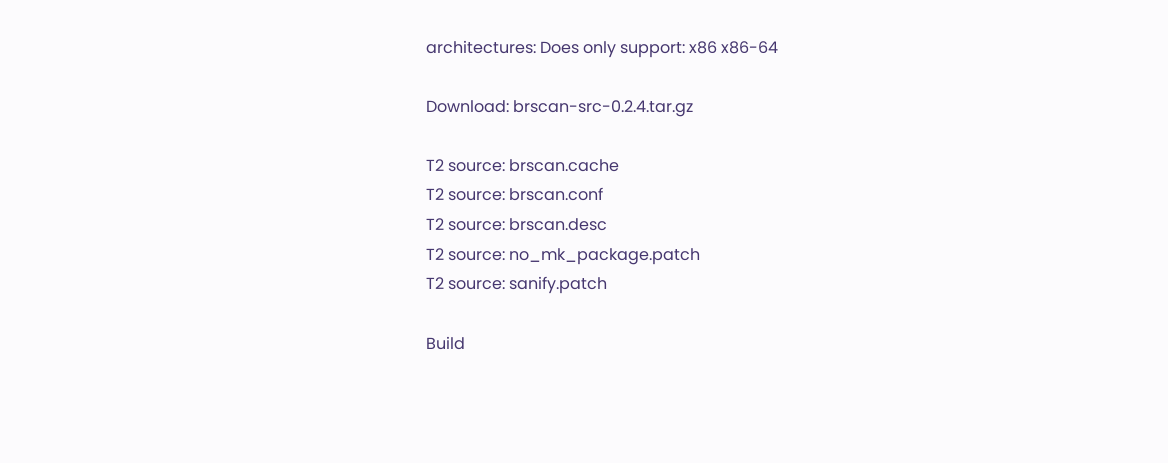architectures: Does only support: x86 x86-64

Download: brscan-src-0.2.4.tar.gz

T2 source: brscan.cache
T2 source: brscan.conf
T2 source: brscan.desc
T2 source: no_mk_package.patch
T2 source: sanify.patch

Build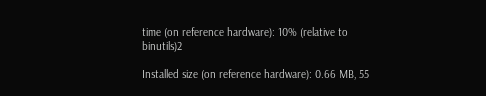time (on reference hardware): 10% (relative to binutils)2

Installed size (on reference hardware): 0.66 MB, 55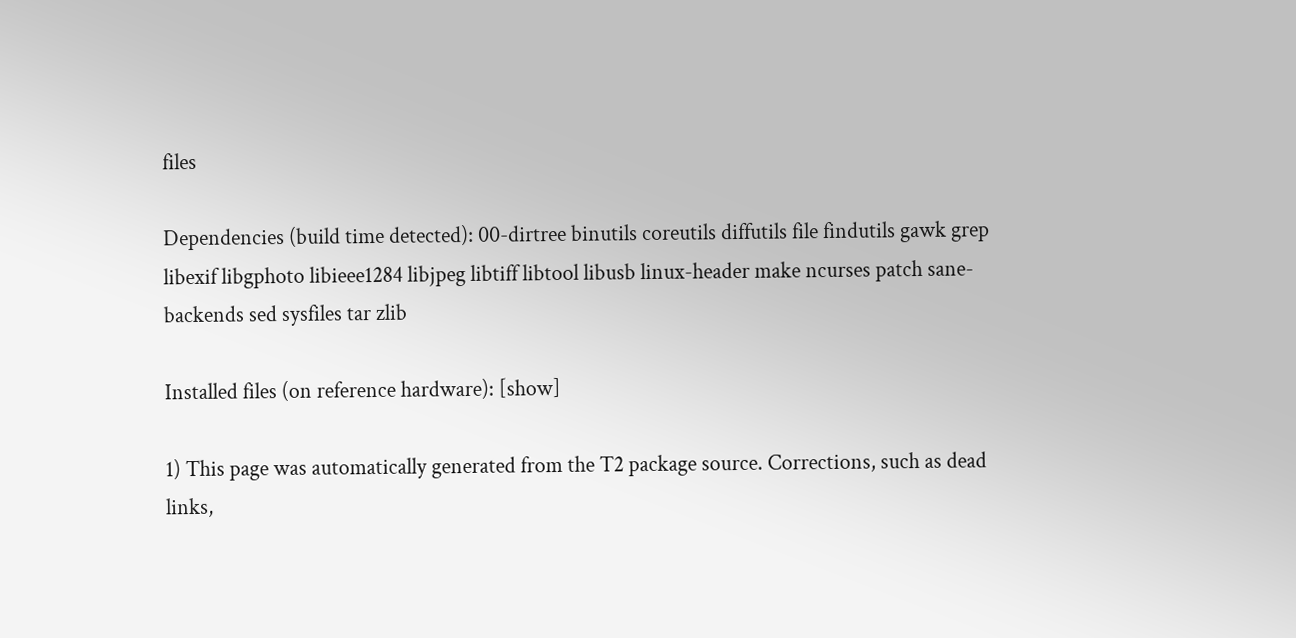files

Dependencies (build time detected): 00-dirtree binutils coreutils diffutils file findutils gawk grep libexif libgphoto libieee1284 libjpeg libtiff libtool libusb linux-header make ncurses patch sane-backends sed sysfiles tar zlib

Installed files (on reference hardware): [show]

1) This page was automatically generated from the T2 package source. Corrections, such as dead links,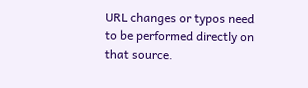URL changes or typos need to be performed directly on that source.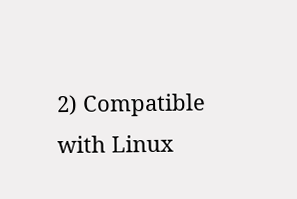2) Compatible with Linux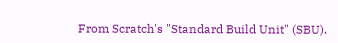From Scratch's "Standard Build Unit" (SBU).